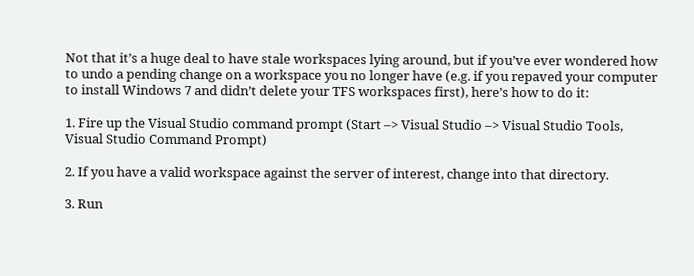Not that it’s a huge deal to have stale workspaces lying around, but if you’ve ever wondered how to undo a pending change on a workspace you no longer have (e.g. if you repaved your computer to install Windows 7 and didn’t delete your TFS workspaces first), here’s how to do it:

1. Fire up the Visual Studio command prompt (Start –> Visual Studio –> Visual Studio Tools, Visual Studio Command Prompt)

2. If you have a valid workspace against the server of interest, change into that directory.

3. Run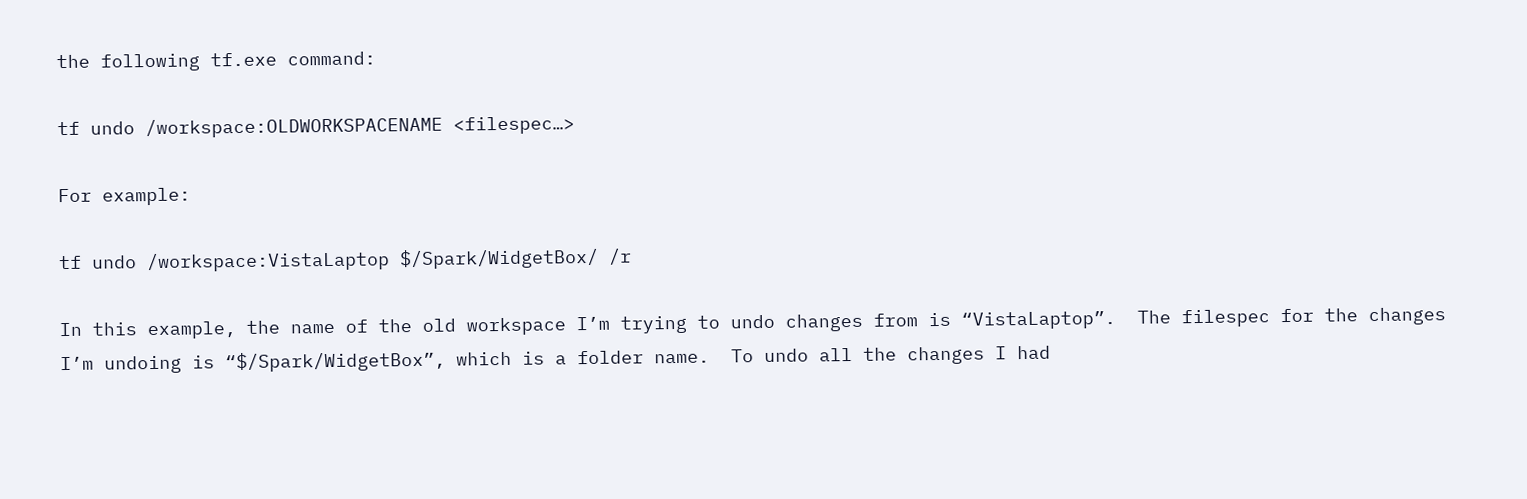the following tf.exe command:

tf undo /workspace:OLDWORKSPACENAME <filespec…>

For example:

tf undo /workspace:VistaLaptop $/Spark/WidgetBox/ /r

In this example, the name of the old workspace I’m trying to undo changes from is “VistaLaptop”.  The filespec for the changes I’m undoing is “$/Spark/WidgetBox”, which is a folder name.  To undo all the changes I had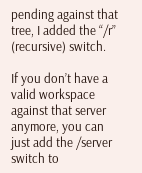pending against that tree, I added the “/r” (recursive) switch.

If you don’t have a valid workspace against that server anymore, you can just add the /server switch to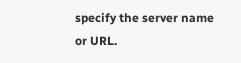specify the server name or URL.